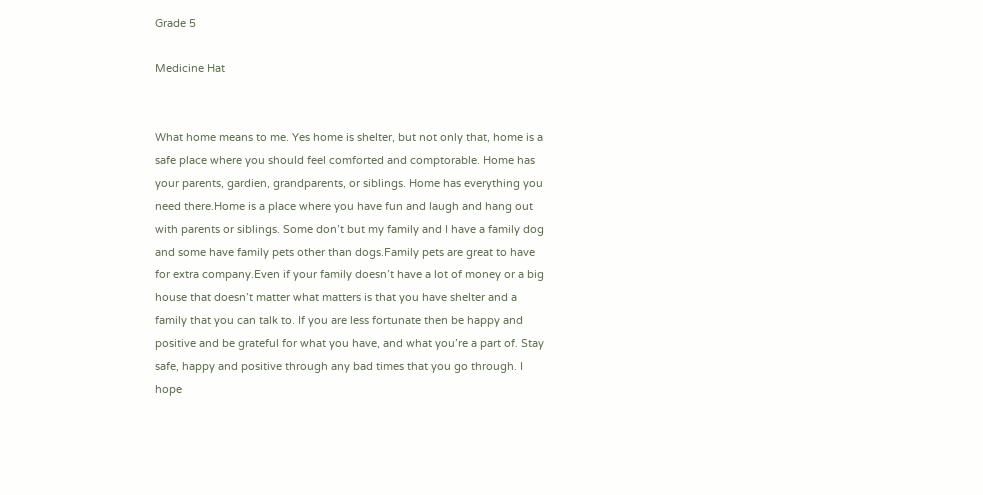Grade 5

Medicine Hat


What home means to me. Yes home is shelter, but not only that, home is a safe place where you should feel comforted and comptorable. Home has your parents, gardien, grandparents, or siblings. Home has everything you need there.Home is a place where you have fun and laugh and hang out with parents or siblings. Some don’t but my family and I have a family dog and some have family pets other than dogs.Family pets are great to have for extra company.Even if your family doesn’t have a lot of money or a big house that doesn’t matter what matters is that you have shelter and a family that you can talk to. If you are less fortunate then be happy and positive and be grateful for what you have, and what you’re a part of. Stay safe, happy and positive through any bad times that you go through. I hope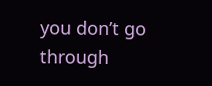you don’t go through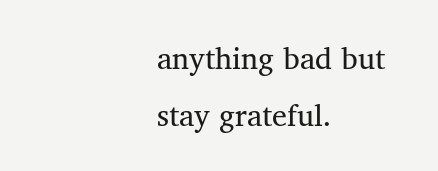anything bad but stay grateful.